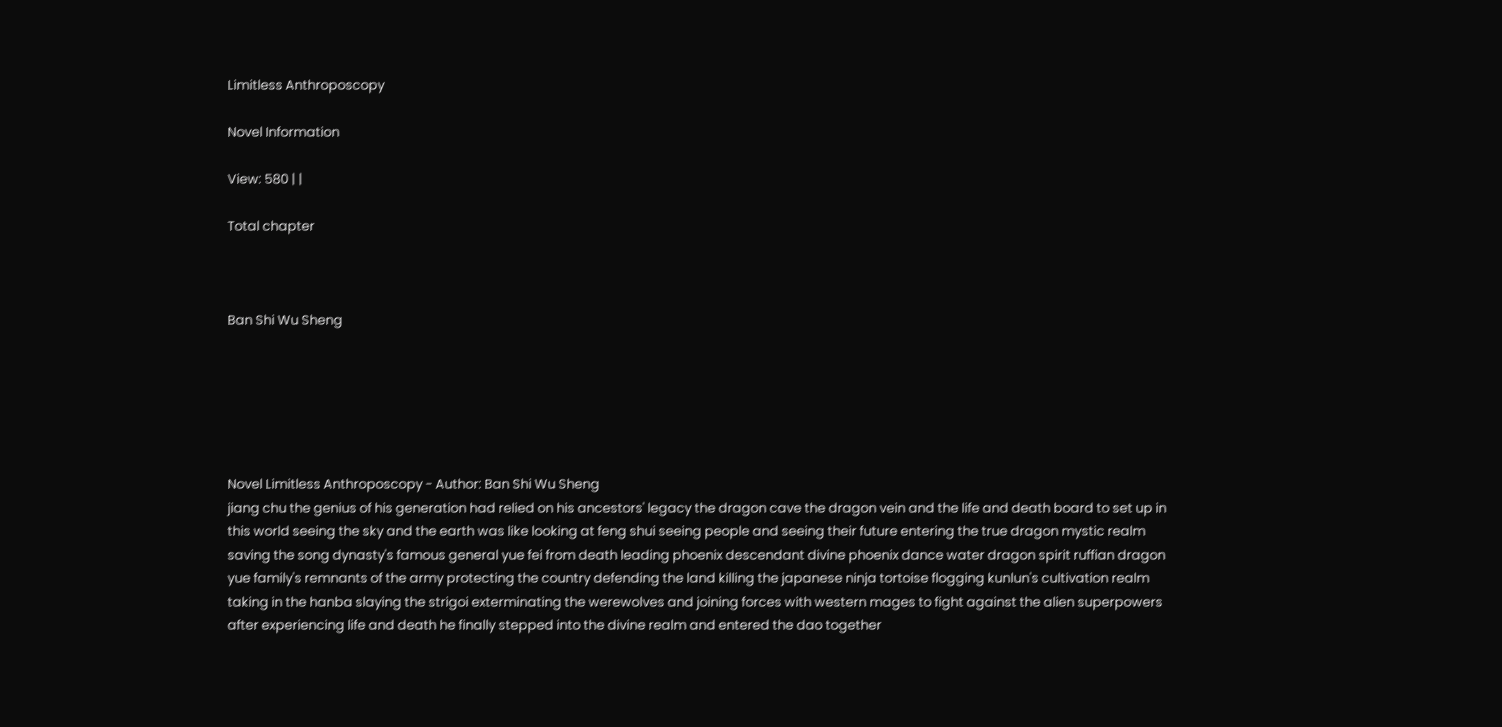Limitless Anthroposcopy

Novel Information

View: 580 | |

Total chapter



Ban Shi Wu Sheng






Novel Limitless Anthroposcopy - Author: Ban Shi Wu Sheng
jiang chu the genius of his generation had relied on his ancestors' legacy the dragon cave the dragon vein and the life and death board to set up in this world seeing the sky and the earth was like looking at feng shui seeing people and seeing their future entering the true dragon mystic realm saving the song dynasty's famous general yue fei from death leading phoenix descendant divine phoenix dance water dragon spirit ruffian dragon yue family's remnants of the army protecting the country defending the land killing the japanese ninja tortoise flogging kunlun's cultivation realm taking in the hanba slaying the strigoi exterminating the werewolves and joining forces with western mages to fight against the alien superpowers after experiencing life and death he finally stepped into the divine realm and entered the dao together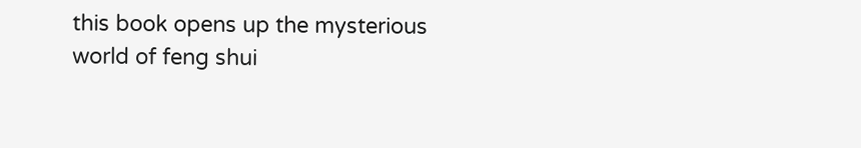this book opens up the mysterious world of feng shui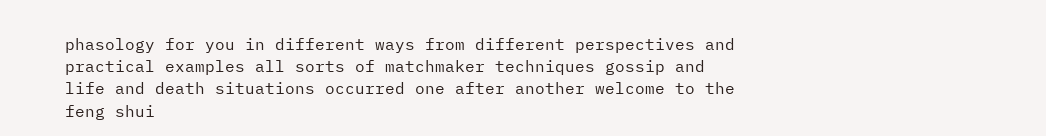phasology for you in different ways from different perspectives and practical examples all sorts of matchmaker techniques gossip and life and death situations occurred one after another welcome to the feng shui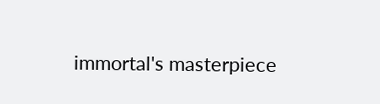immortal's masterpiece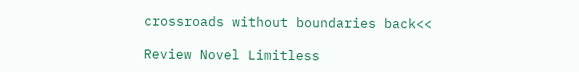crossroads without boundaries back<<

Review Novel Limitless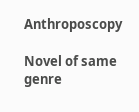Anthroposcopy

Novel of same genre